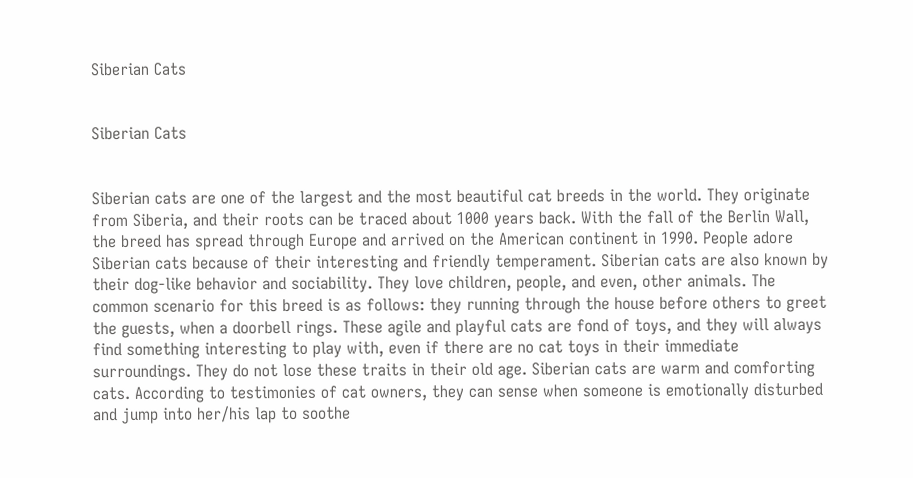Siberian Cats


Siberian Cats


Siberian cats are one of the largest and the most beautiful cat breeds in the world. They originate from Siberia, and their roots can be traced about 1000 years back. With the fall of the Berlin Wall, the breed has spread through Europe and arrived on the American continent in 1990. People adore Siberian cats because of their interesting and friendly temperament. Siberian cats are also known by their dog-like behavior and sociability. They love children, people, and even, other animals. The common scenario for this breed is as follows: they running through the house before others to greet the guests, when a doorbell rings. These agile and playful cats are fond of toys, and they will always find something interesting to play with, even if there are no cat toys in their immediate surroundings. They do not lose these traits in their old age. Siberian cats are warm and comforting cats. According to testimonies of cat owners, they can sense when someone is emotionally disturbed and jump into her/his lap to soothe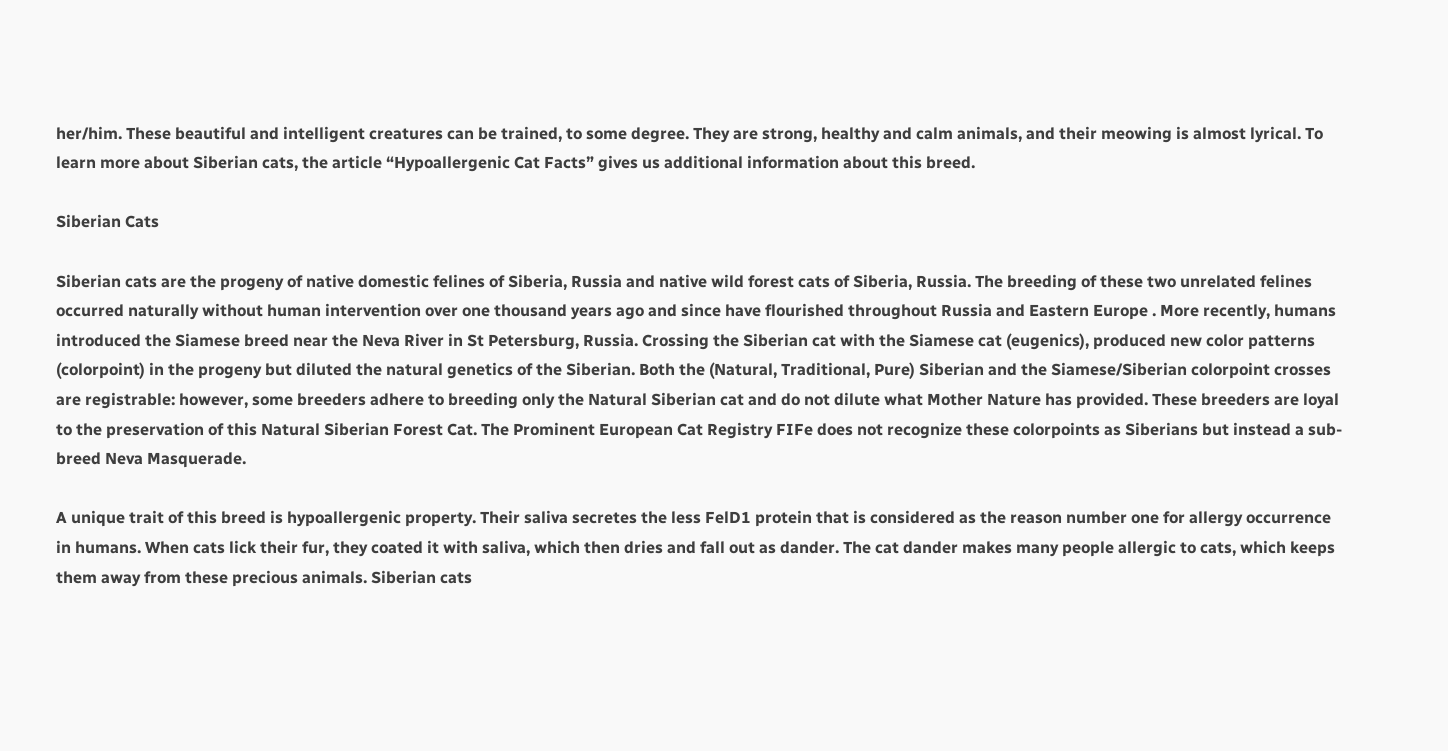her/him. These beautiful and intelligent creatures can be trained, to some degree. They are strong, healthy and calm animals, and their meowing is almost lyrical. To learn more about Siberian cats, the article “Hypoallergenic Cat Facts” gives us additional information about this breed.

Siberian Cats

Siberian cats are the progeny of native domestic felines of Siberia, Russia and native wild forest cats of Siberia, Russia. The breeding of these two unrelated felines occurred naturally without human intervention over one thousand years ago and since have flourished throughout Russia and Eastern Europe . More recently, humans introduced the Siamese breed near the Neva River in St Petersburg, Russia. Crossing the Siberian cat with the Siamese cat (eugenics), produced new color patterns (colorpoint) in the progeny but diluted the natural genetics of the Siberian. Both the (Natural, Traditional, Pure) Siberian and the Siamese/Siberian colorpoint crosses are registrable: however, some breeders adhere to breeding only the Natural Siberian cat and do not dilute what Mother Nature has provided. These breeders are loyal to the preservation of this Natural Siberian Forest Cat. The Prominent European Cat Registry FIFe does not recognize these colorpoints as Siberians but instead a sub-breed Neva Masquerade.

A unique trait of this breed is hypoallergenic property. Their saliva secretes the less FelD1 protein that is considered as the reason number one for allergy occurrence in humans. When cats lick their fur, they coated it with saliva, which then dries and fall out as dander. The cat dander makes many people allergic to cats, which keeps them away from these precious animals. Siberian cats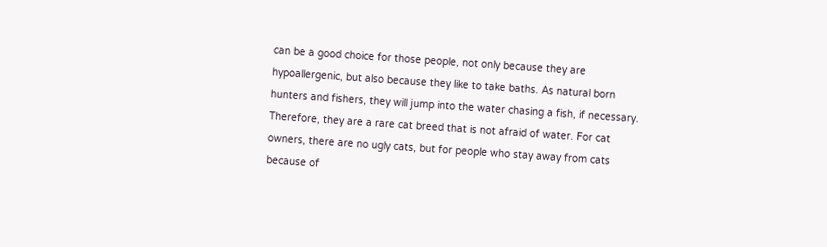can be a good choice for those people, not only because they are hypoallergenic, but also because they like to take baths. As natural born hunters and fishers, they will jump into the water chasing a fish, if necessary. Therefore, they are a rare cat breed that is not afraid of water. For cat owners, there are no ugly cats, but for people who stay away from cats because of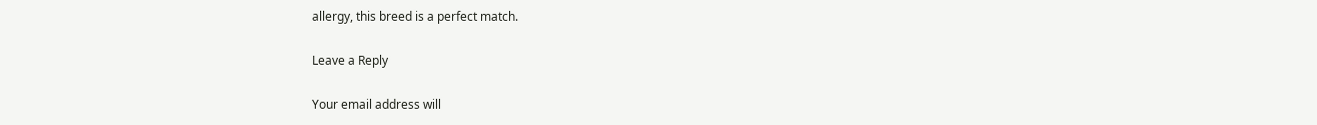allergy, this breed is a perfect match.

Leave a Reply

Your email address will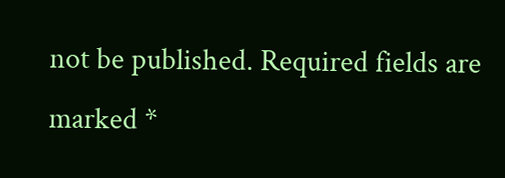not be published. Required fields are marked *